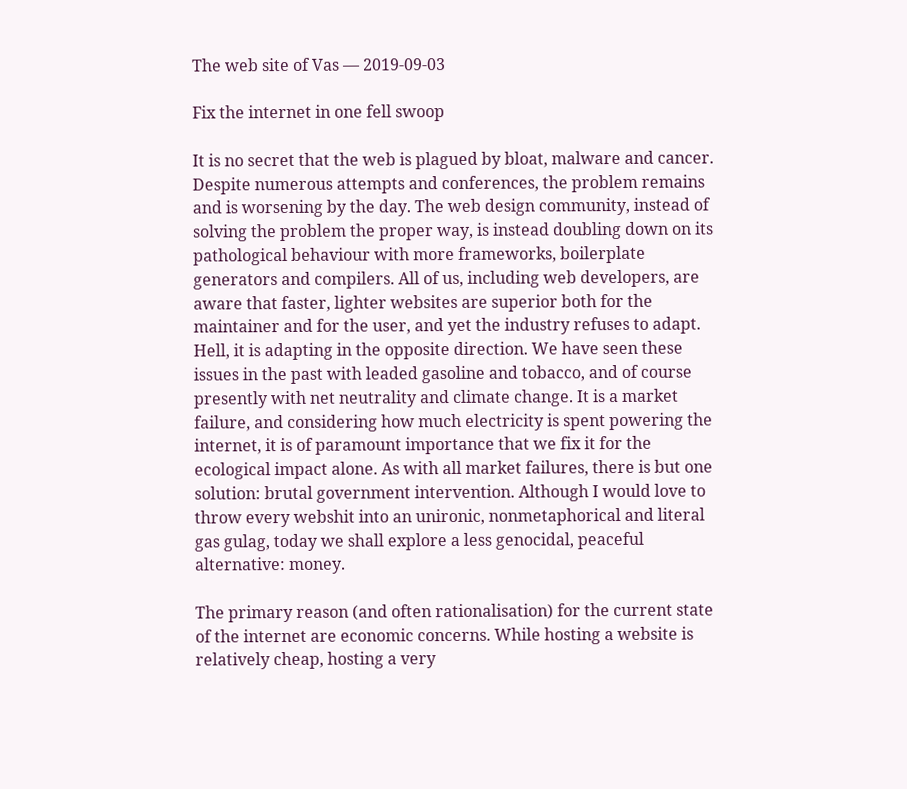The web site of Vas — 2019-09-03

Fix the internet in one fell swoop

It is no secret that the web is plagued by bloat, malware and cancer. Despite numerous attempts and conferences, the problem remains and is worsening by the day. The web design community, instead of solving the problem the proper way, is instead doubling down on its pathological behaviour with more frameworks, boilerplate generators and compilers. All of us, including web developers, are aware that faster, lighter websites are superior both for the maintainer and for the user, and yet the industry refuses to adapt. Hell, it is adapting in the opposite direction. We have seen these issues in the past with leaded gasoline and tobacco, and of course presently with net neutrality and climate change. It is a market failure, and considering how much electricity is spent powering the internet, it is of paramount importance that we fix it for the ecological impact alone. As with all market failures, there is but one solution: brutal government intervention. Although I would love to throw every webshit into an unironic, nonmetaphorical and literal gas gulag, today we shall explore a less genocidal, peaceful alternative: money.

The primary reason (and often rationalisation) for the current state of the internet are economic concerns. While hosting a website is relatively cheap, hosting a very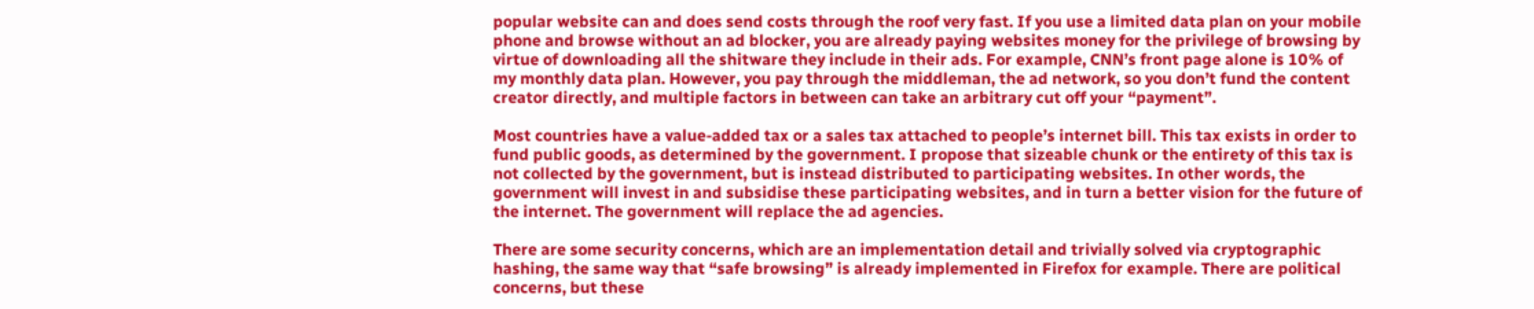popular website can and does send costs through the roof very fast. If you use a limited data plan on your mobile phone and browse without an ad blocker, you are already paying websites money for the privilege of browsing by virtue of downloading all the shitware they include in their ads. For example, CNN’s front page alone is 10% of my monthly data plan. However, you pay through the middleman, the ad network, so you don’t fund the content creator directly, and multiple factors in between can take an arbitrary cut off your “payment”.

Most countries have a value-added tax or a sales tax attached to people’s internet bill. This tax exists in order to fund public goods, as determined by the government. I propose that sizeable chunk or the entirety of this tax is not collected by the government, but is instead distributed to participating websites. In other words, the government will invest in and subsidise these participating websites, and in turn a better vision for the future of the internet. The government will replace the ad agencies.

There are some security concerns, which are an implementation detail and trivially solved via cryptographic hashing, the same way that “safe browsing” is already implemented in Firefox for example. There are political concerns, but these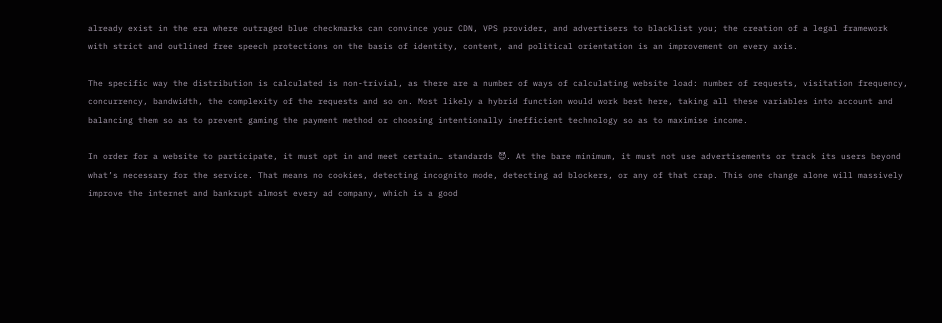already exist in the era where outraged blue checkmarks can convince your CDN, VPS provider, and advertisers to blacklist you; the creation of a legal framework with strict and outlined free speech protections on the basis of identity, content, and political orientation is an improvement on every axis.

The specific way the distribution is calculated is non-trivial, as there are a number of ways of calculating website load: number of requests, visitation frequency, concurrency, bandwidth, the complexity of the requests and so on. Most likely a hybrid function would work best here, taking all these variables into account and balancing them so as to prevent gaming the payment method or choosing intentionally inefficient technology so as to maximise income.

In order for a website to participate, it must opt in and meet certain… standards 😈. At the bare minimum, it must not use advertisements or track its users beyond what’s necessary for the service. That means no cookies, detecting incognito mode, detecting ad blockers, or any of that crap. This one change alone will massively improve the internet and bankrupt almost every ad company, which is a good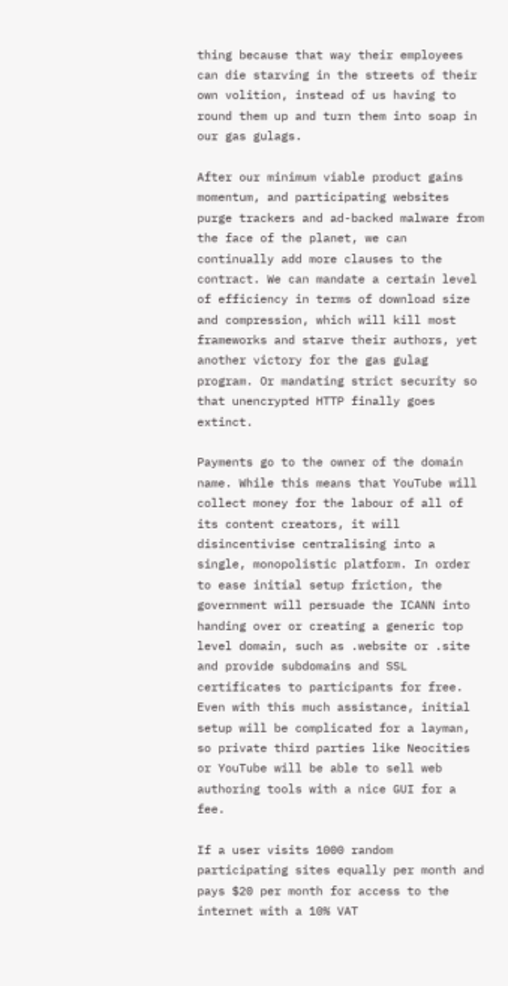thing because that way their employees can die starving in the streets of their own volition, instead of us having to round them up and turn them into soap in our gas gulags.

After our minimum viable product gains momentum, and participating websites purge trackers and ad-backed malware from the face of the planet, we can continually add more clauses to the contract. We can mandate a certain level of efficiency in terms of download size and compression, which will kill most frameworks and starve their authors, yet another victory for the gas gulag program. Or mandating strict security so that unencrypted HTTP finally goes extinct.

Payments go to the owner of the domain name. While this means that YouTube will collect money for the labour of all of its content creators, it will disincentivise centralising into a single, monopolistic platform. In order to ease initial setup friction, the government will persuade the ICANN into handing over or creating a generic top level domain, such as .website or .site and provide subdomains and SSL certificates to participants for free. Even with this much assistance, initial setup will be complicated for a layman, so private third parties like Neocities or YouTube will be able to sell web authoring tools with a nice GUI for a fee.

If a user visits 1000 random participating sites equally per month and pays $20 per month for access to the internet with a 10% VAT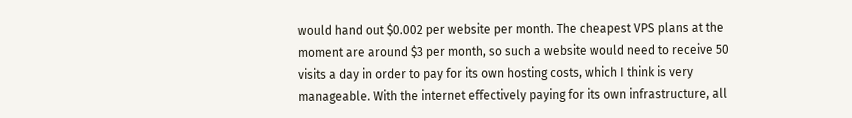would hand out $0.002 per website per month. The cheapest VPS plans at the moment are around $3 per month, so such a website would need to receive 50 visits a day in order to pay for its own hosting costs, which I think is very manageable. With the internet effectively paying for its own infrastructure, all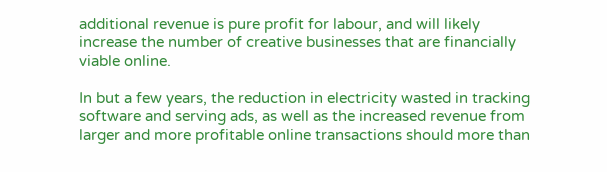additional revenue is pure profit for labour, and will likely increase the number of creative businesses that are financially viable online.

In but a few years, the reduction in electricity wasted in tracking software and serving ads, as well as the increased revenue from larger and more profitable online transactions should more than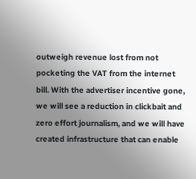outweigh revenue lost from not pocketing the VAT from the internet bill. With the advertiser incentive gone, we will see a reduction in clickbait and zero effort journalism, and we will have created infrastructure that can enable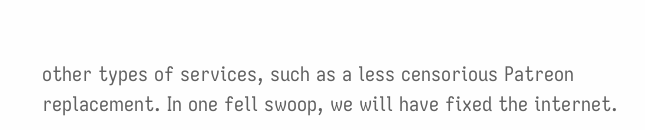other types of services, such as a less censorious Patreon replacement. In one fell swoop, we will have fixed the internet.